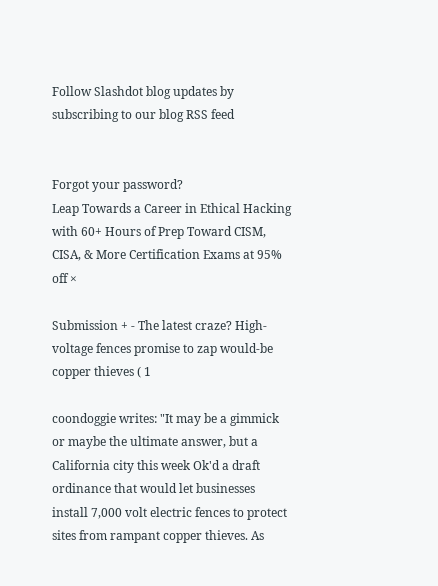Follow Slashdot blog updates by subscribing to our blog RSS feed


Forgot your password?
Leap Towards a Career in Ethical Hacking with 60+ Hours of Prep Toward CISM, CISA, & More Certification Exams at 95% off ×

Submission + - The latest craze? High-voltage fences promise to zap would-be copper thieves ( 1

coondoggie writes: "It may be a gimmick or maybe the ultimate answer, but a California city this week Ok'd a draft ordinance that would let businesses install 7,000 volt electric fences to protect sites from rampant copper thieves. As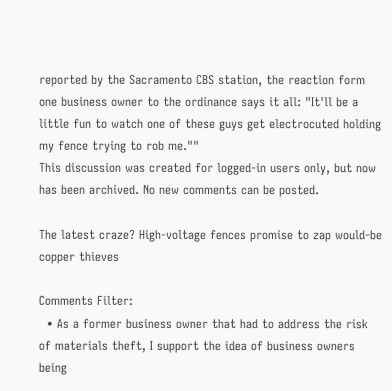reported by the Sacramento CBS station, the reaction form one business owner to the ordinance says it all: "It'll be a little fun to watch one of these guys get electrocuted holding my fence trying to rob me.""
This discussion was created for logged-in users only, but now has been archived. No new comments can be posted.

The latest craze? High-voltage fences promise to zap would-be copper thieves

Comments Filter:
  • As a former business owner that had to address the risk of materials theft, I support the idea of business owners being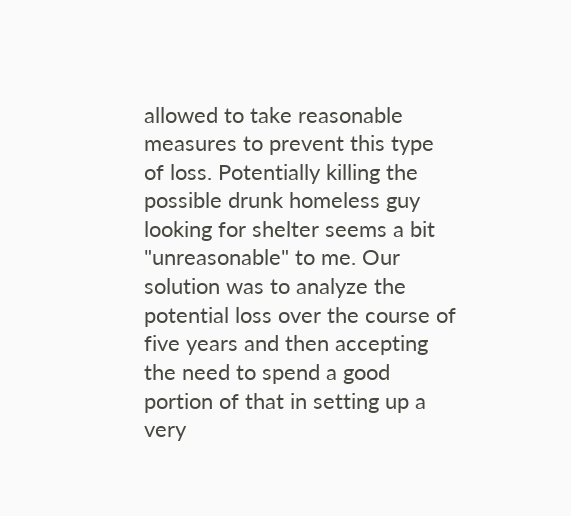allowed to take reasonable measures to prevent this type of loss. Potentially killing the possible drunk homeless guy looking for shelter seems a bit "unreasonable" to me. Our solution was to analyze the potential loss over the course of five years and then accepting the need to spend a good portion of that in setting up a very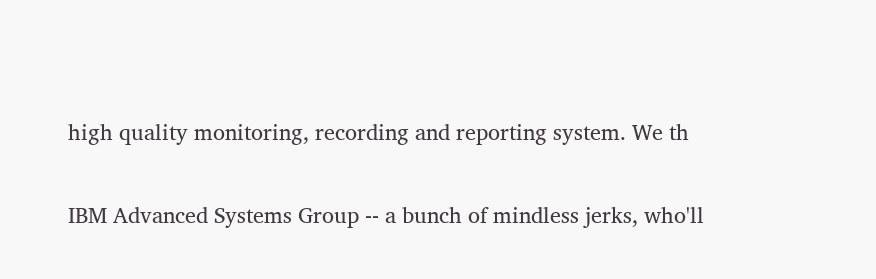high quality monitoring, recording and reporting system. We th

IBM Advanced Systems Group -- a bunch of mindless jerks, who'll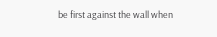be first against the wall when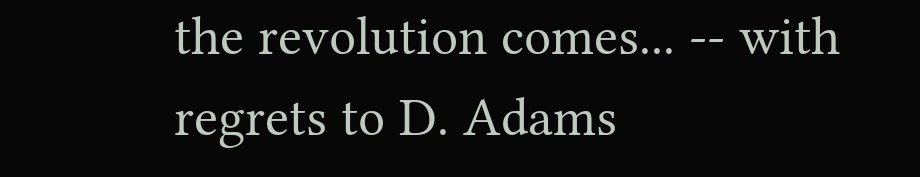the revolution comes... -- with regrets to D. Adams